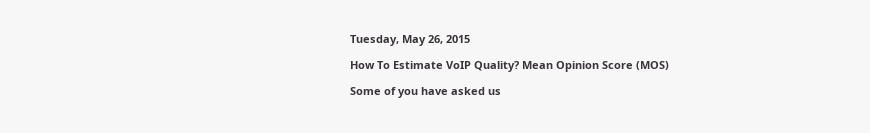Tuesday, May 26, 2015

How To Estimate VoIP Quality? Mean Opinion Score (MOS)

Some of you have asked us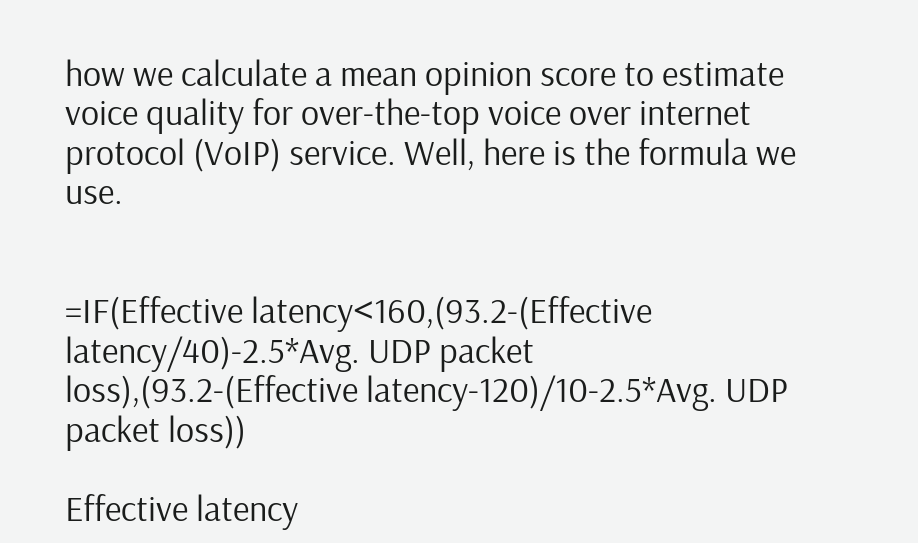how we calculate a mean opinion score to estimate voice quality for over-the-top voice over internet protocol (VoIP) service. Well, here is the formula we use.


=IF(Effective latency<160,(93.2-(Effective latency/40)-2.5*Avg. UDP packet loss),(93.2-(Effective latency-120)/10-2.5*Avg. UDP packet loss))

Effective latency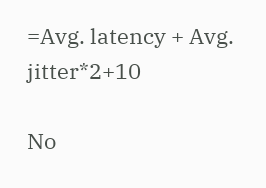=Avg. latency + Avg. jitter*2+10

No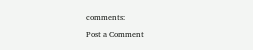comments:

Post a Comment